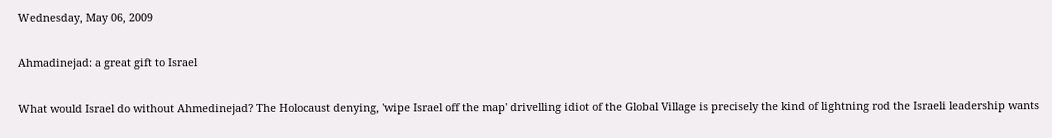Wednesday, May 06, 2009

Ahmadinejad: a great gift to Israel

What would Israel do without Ahmedinejad? The Holocaust denying, 'wipe Israel off the map' drivelling idiot of the Global Village is precisely the kind of lightning rod the Israeli leadership wants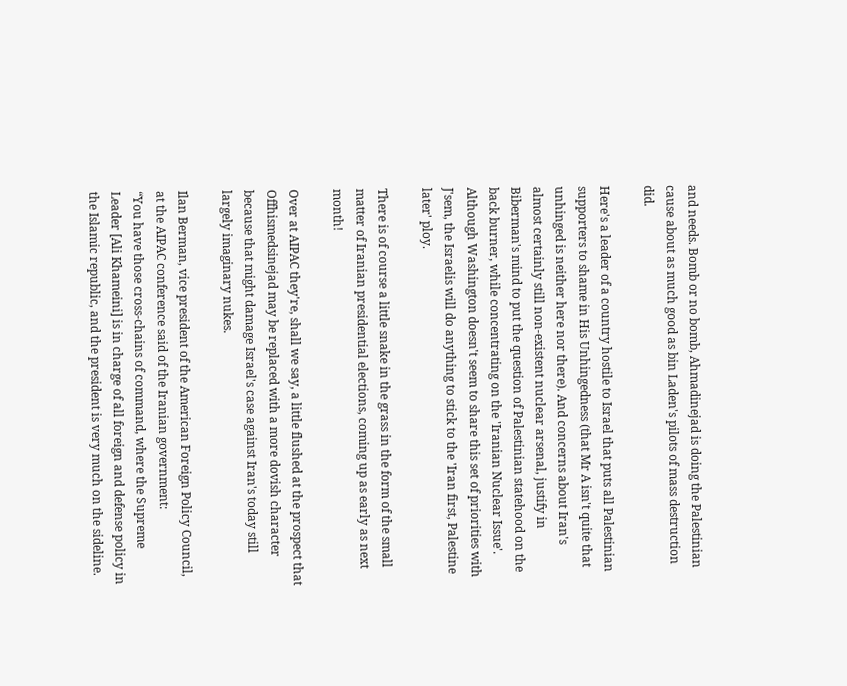and needs. Bomb or no bomb, Ahmadinejad is doing the Palestinian cause about as much good as bin Laden's pilots of mass destruction did.

Here's a leader of a country hostile to Israel that puts all Palestinian supporters to shame in His Unhingedness (that Mr A isn't quite that unhinged is neither here nor there). And concerns about Iran's almost certainly still non-existent nuclear arsenal, justify in Biberman's mind to put the question of Palestinian statehood on the back burner, while concentrating on the 'Iranian Nuclear Issue'. Although Washington doesn't seem to share this set of priorities with J'sem, the Israelis will do anything to stick to the 'Iran first, Palestine later' ploy.

There is of course a little snake in the grass in the form of the small matter of Iranian presidential elections, coming up as early as next month!

Over at AIPAC they're, shall we say, a little flushed at the prospect that Offhismedsinejad may be replaced with a more dovish character because that might damage Israel's case against Iran's today still largely imaginary nukes.

Ilan Berman, vice president of the American Foreign Policy Council, at the AIPAC conference said of the Iranian government:
“You have those cross-chains of command, where the Supreme Leader [Ali Khameini] is in charge of all foreign and defense policy in the Islamic republic, and the president is very much on the sideline.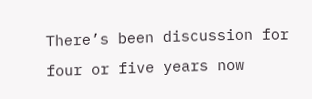There’s been discussion for four or five years now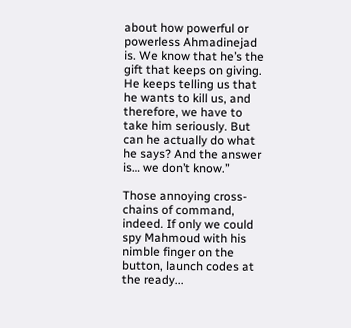about how powerful or powerless Ahmadinejad is. We know that he’s the gift that keeps on giving. He keeps telling us that he wants to kill us, and therefore, we have to take him seriously. But can he actually do what he says? And the answer is… we don’t know.”

Those annoying cross-chains of command, indeed. If only we could spy Mahmoud with his nimble finger on the button, launch codes at the ready...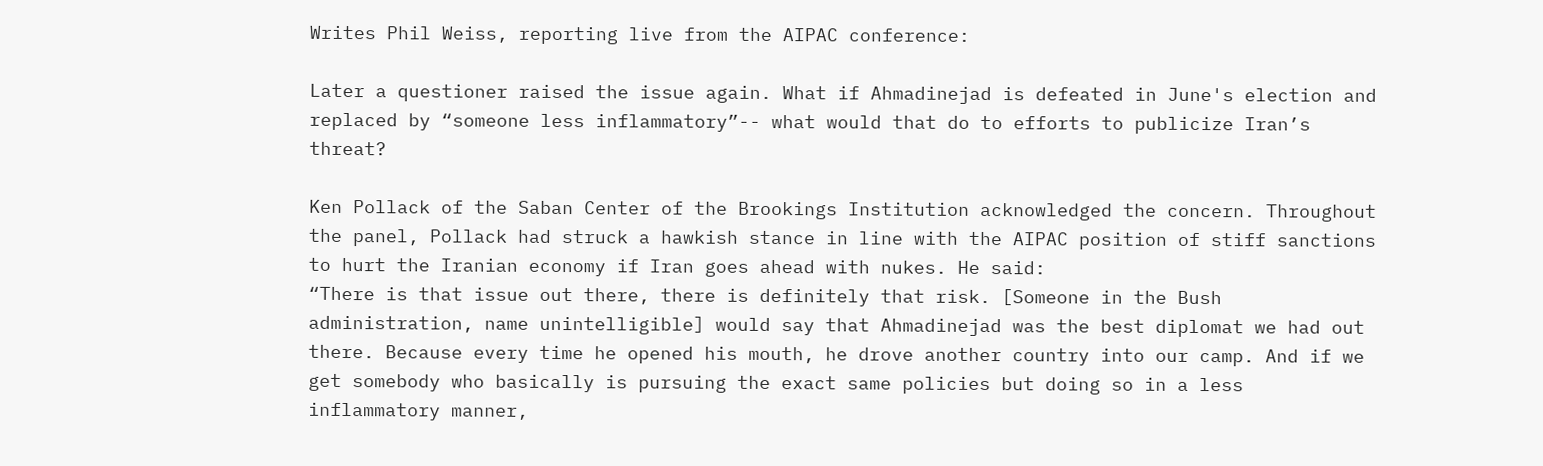Writes Phil Weiss, reporting live from the AIPAC conference:

Later a questioner raised the issue again. What if Ahmadinejad is defeated in June's election and replaced by “someone less inflammatory”-- what would that do to efforts to publicize Iran’s threat?

Ken Pollack of the Saban Center of the Brookings Institution acknowledged the concern. Throughout the panel, Pollack had struck a hawkish stance in line with the AIPAC position of stiff sanctions to hurt the Iranian economy if Iran goes ahead with nukes. He said:
“There is that issue out there, there is definitely that risk. [Someone in the Bush administration, name unintelligible] would say that Ahmadinejad was the best diplomat we had out there. Because every time he opened his mouth, he drove another country into our camp. And if we get somebody who basically is pursuing the exact same policies but doing so in a less inflammatory manner,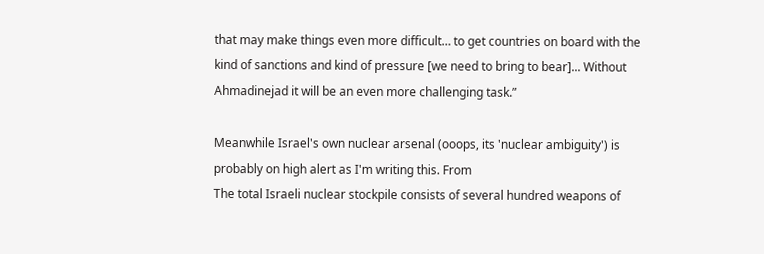that may make things even more difficult… to get countries on board with the kind of sanctions and kind of pressure [we need to bring to bear]... Without Ahmadinejad it will be an even more challenging task.”

Meanwhile Israel's own nuclear arsenal (ooops, its 'nuclear ambiguity') is probably on high alert as I'm writing this. From
The total Israeli nuclear stockpile consists of several hundred weapons of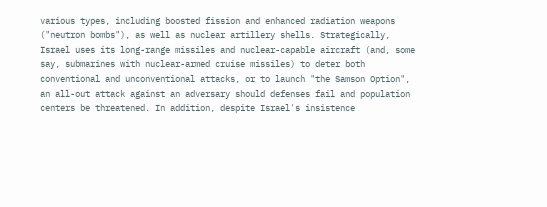various types, including boosted fission and enhanced radiation weapons ("neutron bombs"), as well as nuclear artillery shells. Strategically, Israel uses its long-range missiles and nuclear-capable aircraft (and, some say, submarines with nuclear-armed cruise missiles) to deter both conventional and unconventional attacks, or to launch "the Samson Option", an all-out attack against an adversary should defenses fail and population centers be threatened. In addition, despite Israel's insistence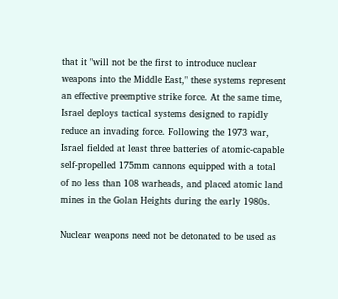that it "will not be the first to introduce nuclear weapons into the Middle East," these systems represent an effective preemptive strike force. At the same time, Israel deploys tactical systems designed to rapidly reduce an invading force. Following the 1973 war, Israel fielded at least three batteries of atomic-capable self-propelled 175mm cannons equipped with a total of no less than 108 warheads, and placed atomic land mines in the Golan Heights during the early 1980s.

Nuclear weapons need not be detonated to be used as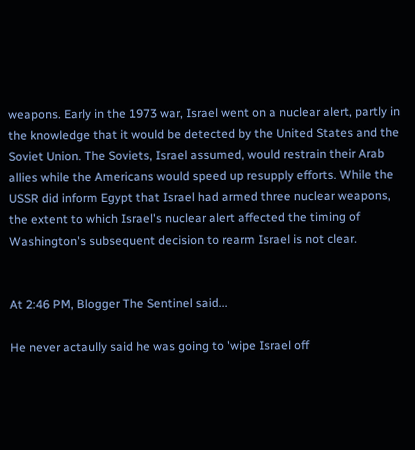weapons. Early in the 1973 war, Israel went on a nuclear alert, partly in the knowledge that it would be detected by the United States and the Soviet Union. The Soviets, Israel assumed, would restrain their Arab allies while the Americans would speed up resupply efforts. While the USSR did inform Egypt that Israel had armed three nuclear weapons, the extent to which Israel's nuclear alert affected the timing of Washington's subsequent decision to rearm Israel is not clear.


At 2:46 PM, Blogger The Sentinel said...

He never actaully said he was going to 'wipe Israel off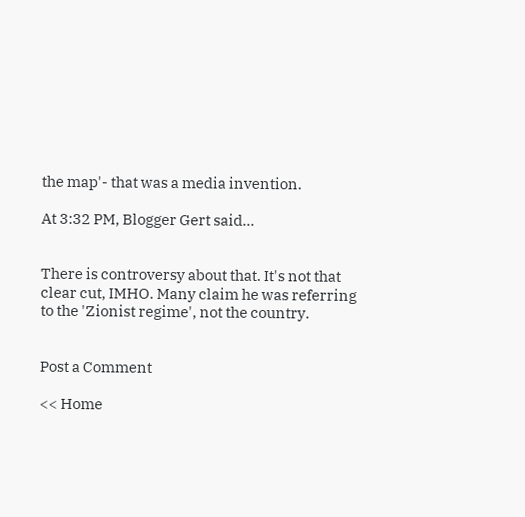the map'- that was a media invention.

At 3:32 PM, Blogger Gert said...


There is controversy about that. It's not that clear cut, IMHO. Many claim he was referring to the 'Zionist regime', not the country.


Post a Comment

<< Home